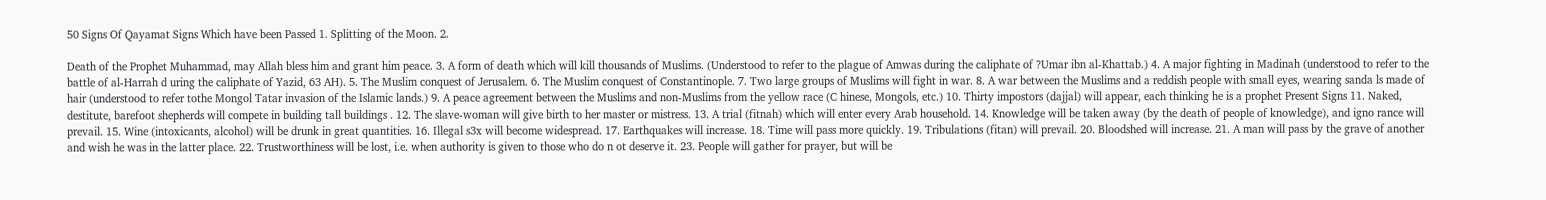50 Signs Of Qayamat Signs Which have been Passed 1. Splitting of the Moon. 2.

Death of the Prophet Muhammad, may Allah bless him and grant him peace. 3. A form of death which will kill thousands of Muslims. (Understood to refer to the plague of Amwas during the caliphate of ?Umar ibn al-Khattab.) 4. A major fighting in Madinah (understood to refer to the battle of al-Harrah d uring the caliphate of Yazid, 63 AH). 5. The Muslim conquest of Jerusalem. 6. The Muslim conquest of Constantinople. 7. Two large groups of Muslims will fight in war. 8. A war between the Muslims and a reddish people with small eyes, wearing sanda ls made of hair (understood to refer tothe Mongol Tatar invasion of the Islamic lands.) 9. A peace agreement between the Muslims and non-Muslims from the yellow race (C hinese, Mongols, etc.) 10. Thirty impostors (dajjal) will appear, each thinking he is a prophet Present Signs 11. Naked, destitute, barefoot shepherds will compete in building tall buildings . 12. The slave-woman will give birth to her master or mistress. 13. A trial (fitnah) which will enter every Arab household. 14. Knowledge will be taken away (by the death of people of knowledge), and igno rance will prevail. 15. Wine (intoxicants, alcohol) will be drunk in great quantities. 16. Illegal s3x will become widespread. 17. Earthquakes will increase. 18. Time will pass more quickly. 19. Tribulations (fitan) will prevail. 20. Bloodshed will increase. 21. A man will pass by the grave of another and wish he was in the latter place. 22. Trustworthiness will be lost, i.e. when authority is given to those who do n ot deserve it. 23. People will gather for prayer, but will be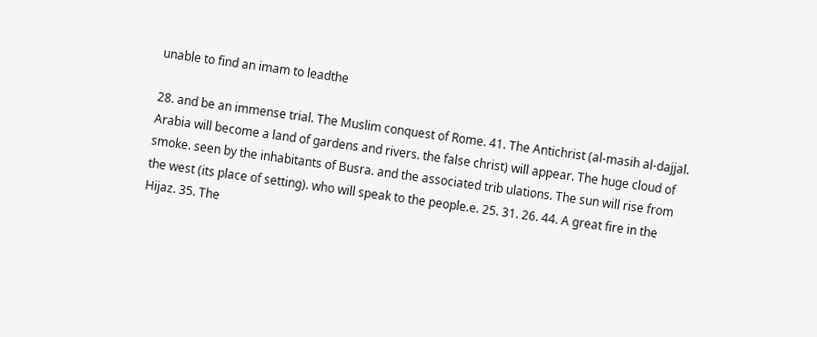unable to find an imam to leadthe

28. and be an immense trial. The Muslim conquest of Rome. 41. The Antichrist (al-masih al-dajjal. Arabia will become a land of gardens and rivers. the false christ) will appear. The huge cloud of smoke. seen by the inhabitants of Busra. and the associated trib ulations. The sun will rise from the west (its place of setting). who will speak to the people.e. 25. 31. 26. 44. A great fire in the Hijaz. 35. The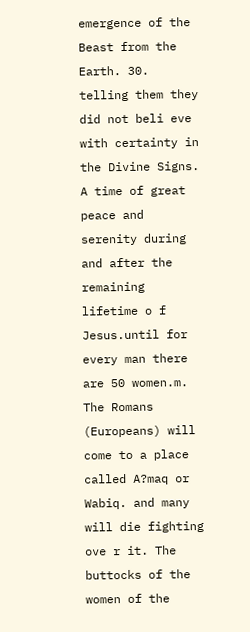emergence of the Beast from the Earth. 30. telling them they did not beli eve with certainty in the Divine Signs. A time of great peace and serenity during and after the remaining lifetime o f Jesus.until for every man there are 50 women.m. The Romans (Europeans) will come to a place called A?maq or Wabiq. and many will die fighting ove r it. The buttocks of the women of the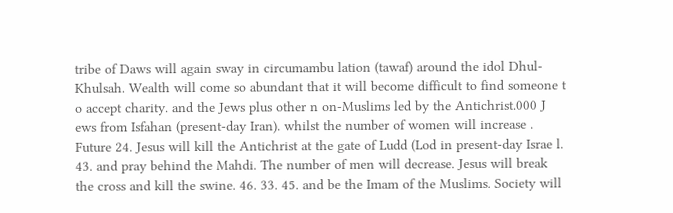tribe of Daws will again sway in circumambu lation (tawaf) around the idol Dhul-Khulsah. Wealth will come so abundant that it will become difficult to find someone t o accept charity. and the Jews plus other n on-Muslims led by the Antichrist.000 J ews from Isfahan (present-day Iran). whilst the number of women will increase . Future 24. Jesus will kill the Antichrist at the gate of Ludd (Lod in present-day Israe l. 43. and pray behind the Mahdi. The number of men will decrease. Jesus will break the cross and kill the swine. 46. 33. 45. and be the Imam of the Muslims. Society will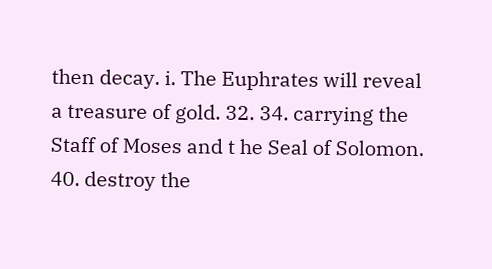then decay. i. The Euphrates will reveal a treasure of gold. 32. 34. carrying the Staff of Moses and t he Seal of Solomon. 40. destroy the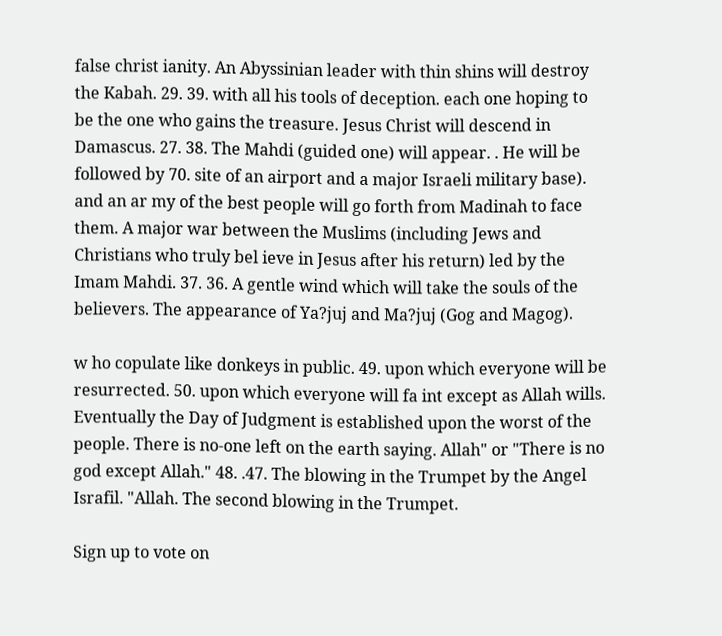false christ ianity. An Abyssinian leader with thin shins will destroy the Kabah. 29. 39. with all his tools of deception. each one hoping to be the one who gains the treasure. Jesus Christ will descend in Damascus. 27. 38. The Mahdi (guided one) will appear. . He will be followed by 70. site of an airport and a major Israeli military base). and an ar my of the best people will go forth from Madinah to face them. A major war between the Muslims (including Jews and Christians who truly bel ieve in Jesus after his return) led by the Imam Mahdi. 37. 36. A gentle wind which will take the souls of the believers. The appearance of Ya?juj and Ma?juj (Gog and Magog).

w ho copulate like donkeys in public. 49. upon which everyone will be resurrected. 50. upon which everyone will fa int except as Allah wills. Eventually the Day of Judgment is established upon the worst of the people. There is no-one left on the earth saying. Allah" or "There is no god except Allah." 48. .47. The blowing in the Trumpet by the Angel Israfil. "Allah. The second blowing in the Trumpet.

Sign up to vote on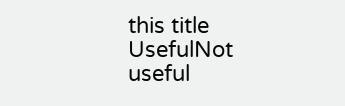this title
UsefulNot useful